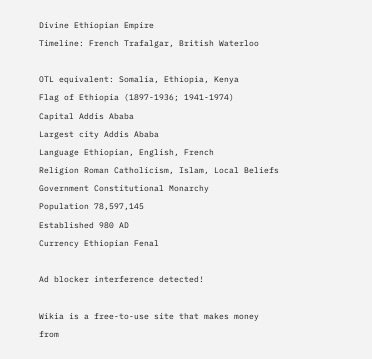Divine Ethiopian Empire
Timeline: French Trafalgar, British Waterloo

OTL equivalent: Somalia, Ethiopia, Kenya
Flag of Ethiopia (1897-1936; 1941-1974)
Capital Addis Ababa
Largest city Addis Ababa
Language Ethiopian, English, French
Religion Roman Catholicism, Islam, Local Beliefs
Government Constitutional Monarchy
Population 78,597,145
Established 980 AD
Currency Ethiopian Fenal

Ad blocker interference detected!

Wikia is a free-to-use site that makes money from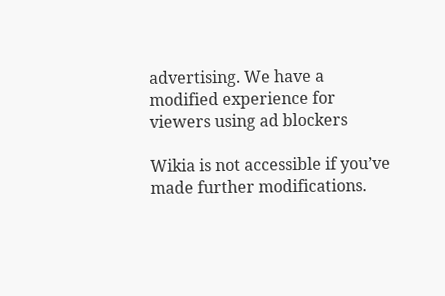advertising. We have a modified experience for viewers using ad blockers

Wikia is not accessible if you’ve made further modifications.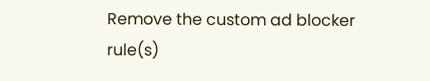Remove the custom ad blocker rule(s)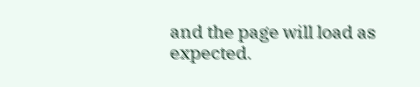and the page will load as expected.